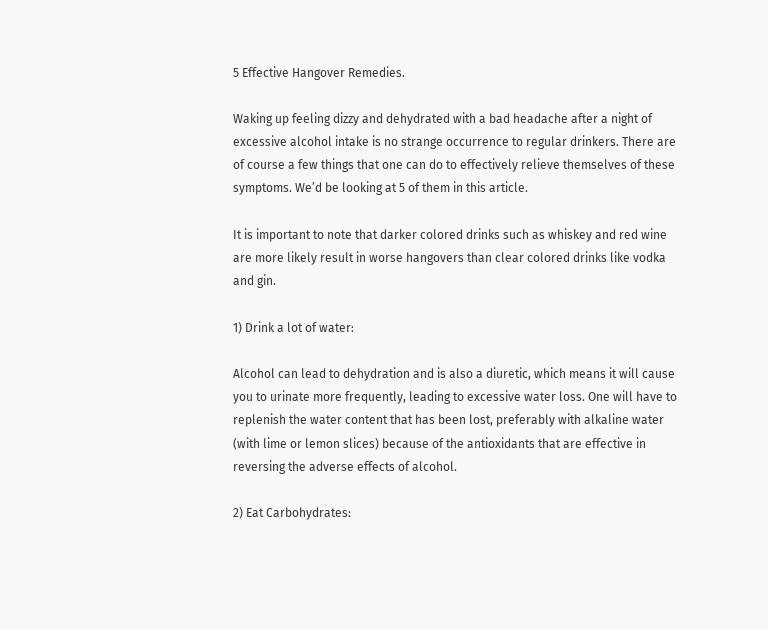5 Effective Hangover Remedies.

Waking up feeling dizzy and dehydrated with a bad headache after a night of excessive alcohol intake is no strange occurrence to regular drinkers. There are of course a few things that one can do to effectively relieve themselves of these symptoms. We’d be looking at 5 of them in this article.

It is important to note that darker colored drinks such as whiskey and red wine are more likely result in worse hangovers than clear colored drinks like vodka and gin.

1) Drink a lot of water:

Alcohol can lead to dehydration and is also a diuretic, which means it will cause you to urinate more frequently, leading to excessive water loss. One will have to replenish the water content that has been lost, preferably with alkaline water (with lime or lemon slices) because of the antioxidants that are effective in reversing the adverse effects of alcohol.

2) Eat Carbohydrates: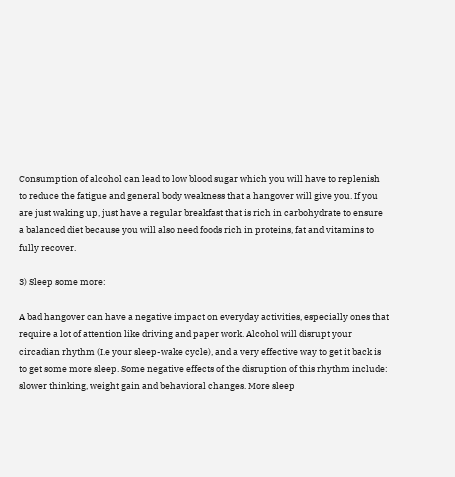Consumption of alcohol can lead to low blood sugar which you will have to replenish to reduce the fatigue and general body weakness that a hangover will give you. If you are just waking up, just have a regular breakfast that is rich in carbohydrate to ensure a balanced diet because you will also need foods rich in proteins, fat and vitamins to fully recover.

3) Sleep some more:

A bad hangover can have a negative impact on everyday activities, especially ones that require a lot of attention like driving and paper work. Alcohol will disrupt your circadian rhythm (I.e your sleep-wake cycle), and a very effective way to get it back is to get some more sleep. Some negative effects of the disruption of this rhythm include: slower thinking, weight gain and behavioral changes. More sleep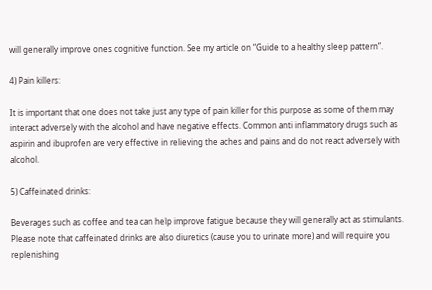will generally improve ones cognitive function. See my article on “Guide to a healthy sleep pattern”.

4) Pain killers:

It is important that one does not take just any type of pain killer for this purpose as some of them may interact adversely with the alcohol and have negative effects. Common anti inflammatory drugs such as aspirin and ibuprofen are very effective in relieving the aches and pains and do not react adversely with alcohol.

5) Caffeinated drinks:

Beverages such as coffee and tea can help improve fatigue because they will generally act as stimulants. Please note that caffeinated drinks are also diuretics (cause you to urinate more) and will require you replenishing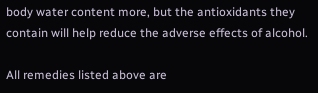body water content more, but the antioxidants they contain will help reduce the adverse effects of alcohol.

All remedies listed above are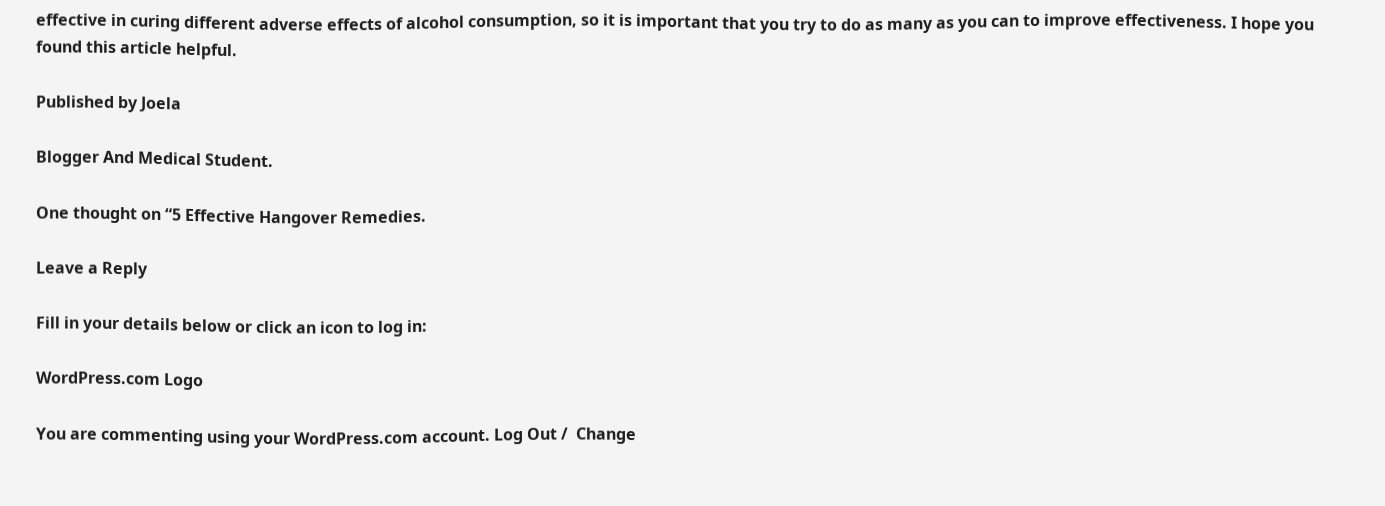effective in curing different adverse effects of alcohol consumption, so it is important that you try to do as many as you can to improve effectiveness. I hope you found this article helpful.

Published by Joela

Blogger And Medical Student.

One thought on “5 Effective Hangover Remedies.

Leave a Reply

Fill in your details below or click an icon to log in:

WordPress.com Logo

You are commenting using your WordPress.com account. Log Out /  Change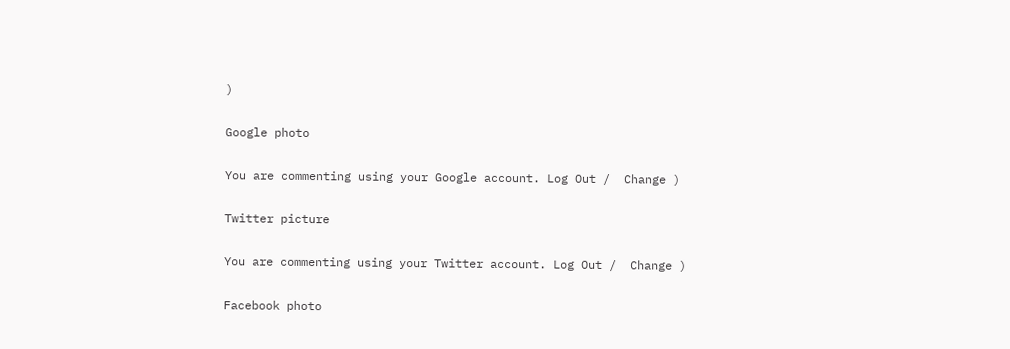)

Google photo

You are commenting using your Google account. Log Out /  Change )

Twitter picture

You are commenting using your Twitter account. Log Out /  Change )

Facebook photo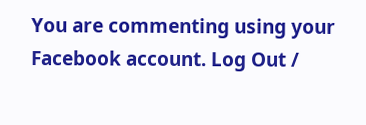You are commenting using your Facebook account. Log Out /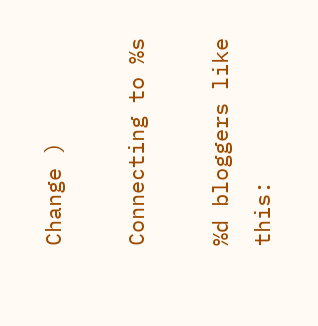Change )

Connecting to %s

%d bloggers like this: